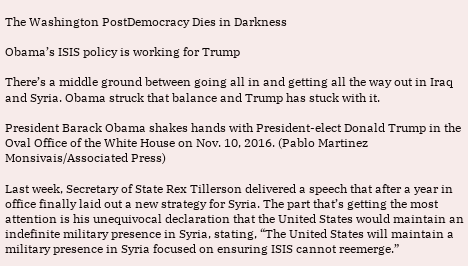The Washington PostDemocracy Dies in Darkness

Obama’s ISIS policy is working for Trump

There’s a middle ground between going all in and getting all the way out in Iraq and Syria. Obama struck that balance and Trump has stuck with it.

President Barack Obama shakes hands with President-elect Donald Trump in the Oval Office of the White House on Nov. 10, 2016. (Pablo Martinez Monsivais/Associated Press)

Last week, Secretary of State Rex Tillerson delivered a speech that after a year in office finally laid out a new strategy for Syria. The part that’s getting the most attention is his unequivocal declaration that the United States would maintain an indefinite military presence in Syria, stating, “The United States will maintain a military presence in Syria focused on ensuring ISIS cannot reemerge.”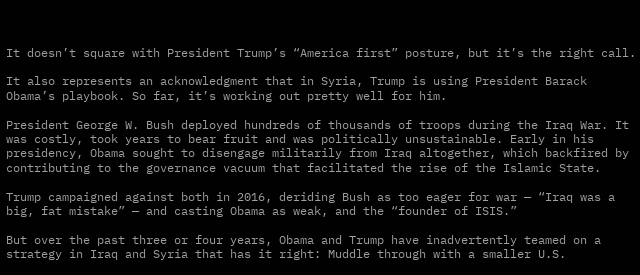It doesn’t square with President Trump’s “America first” posture, but it’s the right call.

It also represents an acknowledgment that in Syria, Trump is using President Barack Obama’s playbook. So far, it’s working out pretty well for him.

President George W. Bush deployed hundreds of thousands of troops during the Iraq War. It was costly, took years to bear fruit and was politically unsustainable. Early in his presidency, Obama sought to disengage militarily from Iraq altogether, which backfired by contributing to the governance vacuum that facilitated the rise of the Islamic State.

Trump campaigned against both in 2016, deriding Bush as too eager for war — “Iraq was a big, fat mistake” — and casting Obama as weak, and the “founder of ISIS.”

But over the past three or four years, Obama and Trump have inadvertently teamed on a strategy in Iraq and Syria that has it right: Muddle through with a smaller U.S.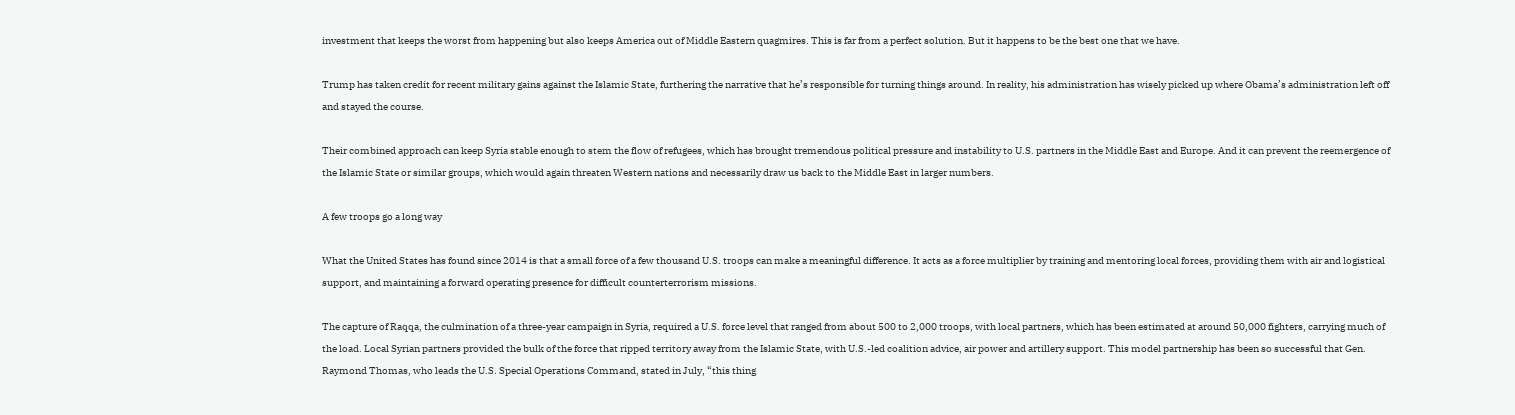investment that keeps the worst from happening but also keeps America out of Middle Eastern quagmires. This is far from a perfect solution. But it happens to be the best one that we have.

Trump has taken credit for recent military gains against the Islamic State, furthering the narrative that he’s responsible for turning things around. In reality, his administration has wisely picked up where Obama’s administration left off and stayed the course.

Their combined approach can keep Syria stable enough to stem the flow of refugees, which has brought tremendous political pressure and instability to U.S. partners in the Middle East and Europe. And it can prevent the reemergence of the Islamic State or similar groups, which would again threaten Western nations and necessarily draw us back to the Middle East in larger numbers.

A few troops go a long way

What the United States has found since 2014 is that a small force of a few thousand U.S. troops can make a meaningful difference. It acts as a force multiplier by training and mentoring local forces, providing them with air and logistical support, and maintaining a forward operating presence for difficult counterterrorism missions.

The capture of Raqqa, the culmination of a three-year campaign in Syria, required a U.S. force level that ranged from about 500 to 2,000 troops, with local partners, which has been estimated at around 50,000 fighters, carrying much of the load. Local Syrian partners provided the bulk of the force that ripped territory away from the Islamic State, with U.S.-led coalition advice, air power and artillery support. This model partnership has been so successful that Gen. Raymond Thomas, who leads the U.S. Special Operations Command, stated in July, “this thing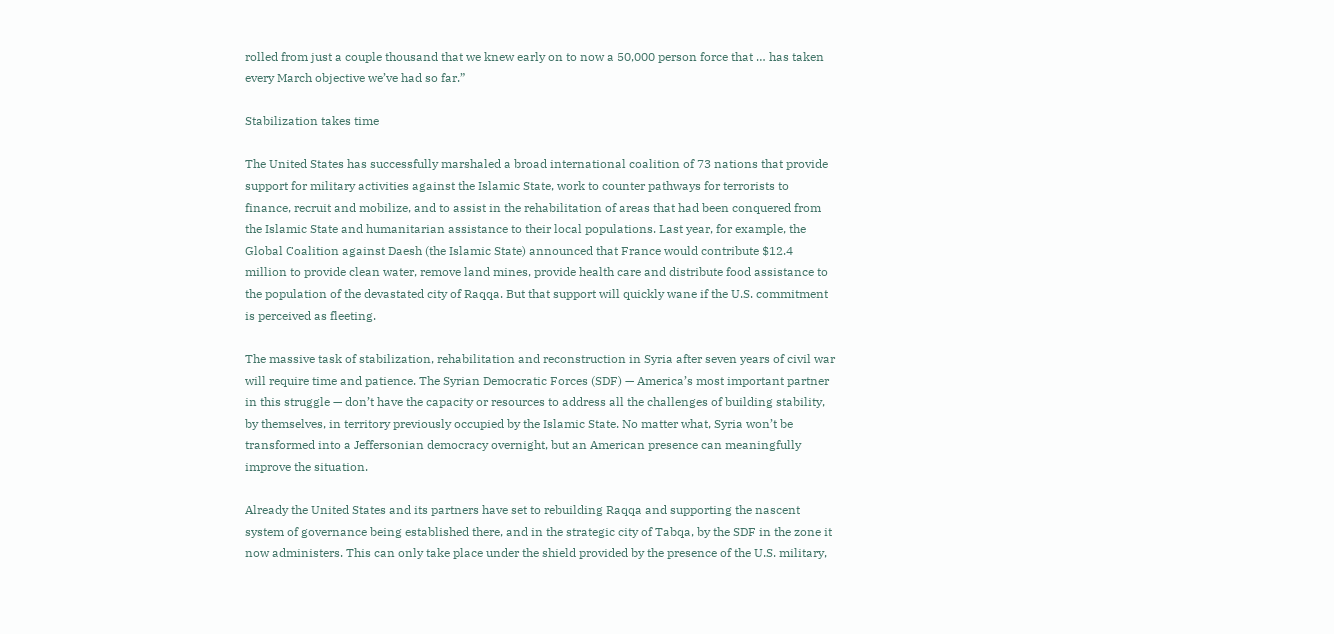rolled from just a couple thousand that we knew early on to now a 50,000 person force that … has taken every March objective we’ve had so far.”

Stabilization takes time

The United States has successfully marshaled a broad international coalition of 73 nations that provide support for military activities against the Islamic State, work to counter pathways for terrorists to finance, recruit and mobilize, and to assist in the rehabilitation of areas that had been conquered from the Islamic State and humanitarian assistance to their local populations. Last year, for example, the Global Coalition against Daesh (the Islamic State) announced that France would contribute $12.4 million to provide clean water, remove land mines, provide health care and distribute food assistance to the population of the devastated city of Raqqa. But that support will quickly wane if the U.S. commitment is perceived as fleeting.

The massive task of stabilization, rehabilitation and reconstruction in Syria after seven years of civil war will require time and patience. The Syrian Democratic Forces (SDF) — America’s most important partner in this struggle — don’t have the capacity or resources to address all the challenges of building stability, by themselves, in territory previously occupied by the Islamic State. No matter what, Syria won’t be transformed into a Jeffersonian democracy overnight, but an American presence can meaningfully improve the situation.

Already the United States and its partners have set to rebuilding Raqqa and supporting the nascent system of governance being established there, and in the strategic city of Tabqa, by the SDF in the zone it now administers. This can only take place under the shield provided by the presence of the U.S. military,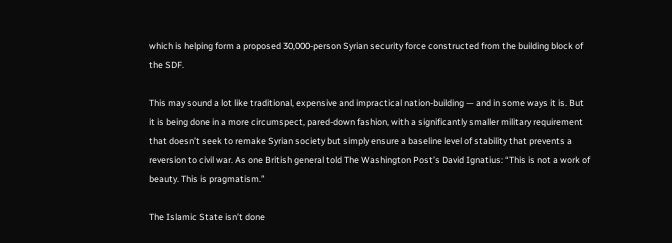which is helping form a proposed 30,000-person Syrian security force constructed from the building block of the SDF.

This may sound a lot like traditional, expensive and impractical nation-building — and in some ways it is. But it is being done in a more circumspect, pared-down fashion, with a significantly smaller military requirement that doesn’t seek to remake Syrian society but simply ensure a baseline level of stability that prevents a reversion to civil war. As one British general told The Washington Post’s David Ignatius: “This is not a work of beauty. This is pragmatism.”

The Islamic State isn’t done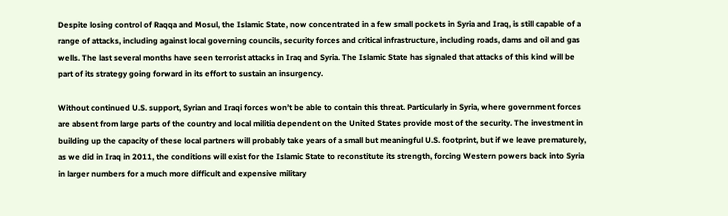Despite losing control of Raqqa and Mosul, the Islamic State, now concentrated in a few small pockets in Syria and Iraq, is still capable of a range of attacks, including against local governing councils, security forces and critical infrastructure, including roads, dams and oil and gas wells. The last several months have seen terrorist attacks in Iraq and Syria. The Islamic State has signaled that attacks of this kind will be part of its strategy going forward in its effort to sustain an insurgency.

Without continued U.S. support, Syrian and Iraqi forces won’t be able to contain this threat. Particularly in Syria, where government forces are absent from large parts of the country and local militia dependent on the United States provide most of the security. The investment in building up the capacity of these local partners will probably take years of a small but meaningful U.S. footprint, but if we leave prematurely, as we did in Iraq in 2011, the conditions will exist for the Islamic State to reconstitute its strength, forcing Western powers back into Syria in larger numbers for a much more difficult and expensive military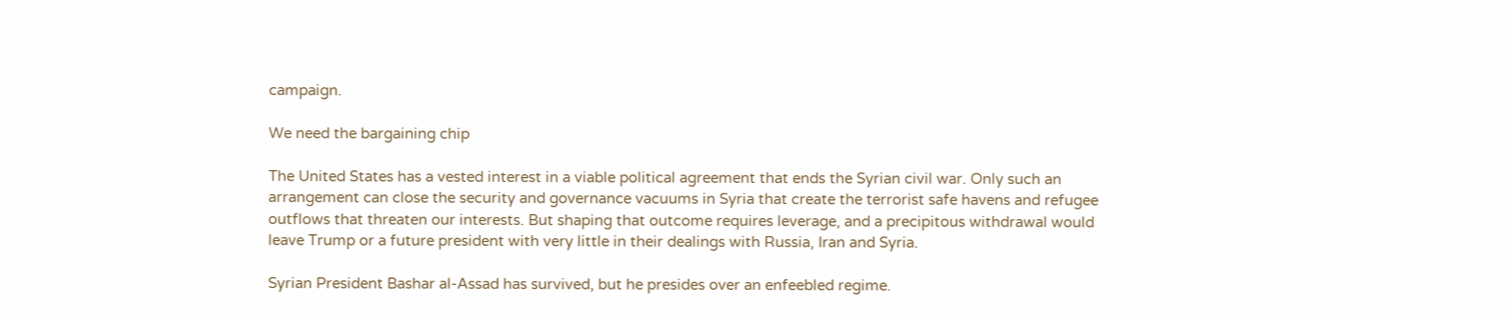campaign.

We need the bargaining chip

The United States has a vested interest in a viable political agreement that ends the Syrian civil war. Only such an arrangement can close the security and governance vacuums in Syria that create the terrorist safe havens and refugee outflows that threaten our interests. But shaping that outcome requires leverage, and a precipitous withdrawal would leave Trump or a future president with very little in their dealings with Russia, Iran and Syria.

Syrian President Bashar al-Assad has survived, but he presides over an enfeebled regime.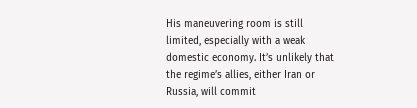His maneuvering room is still limited, especially with a weak domestic economy. It’s unlikely that the regime’s allies, either Iran or Russia, will commit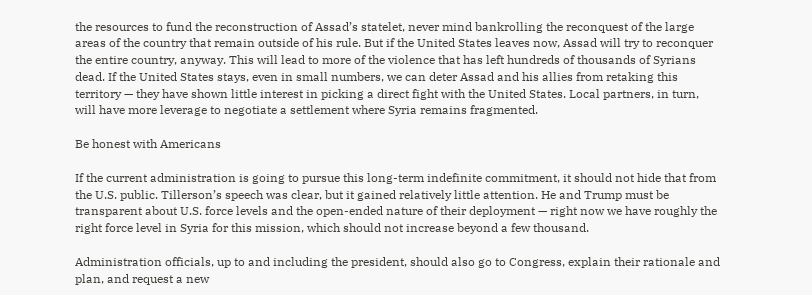the resources to fund the reconstruction of Assad’s statelet, never mind bankrolling the reconquest of the large areas of the country that remain outside of his rule. But if the United States leaves now, Assad will try to reconquer the entire country, anyway. This will lead to more of the violence that has left hundreds of thousands of Syrians dead. If the United States stays, even in small numbers, we can deter Assad and his allies from retaking this territory — they have shown little interest in picking a direct fight with the United States. Local partners, in turn, will have more leverage to negotiate a settlement where Syria remains fragmented.

Be honest with Americans

If the current administration is going to pursue this long-term indefinite commitment, it should not hide that from the U.S. public. Tillerson’s speech was clear, but it gained relatively little attention. He and Trump must be transparent about U.S. force levels and the open-ended nature of their deployment — right now we have roughly the right force level in Syria for this mission, which should not increase beyond a few thousand.

Administration officials, up to and including the president, should also go to Congress, explain their rationale and plan, and request a new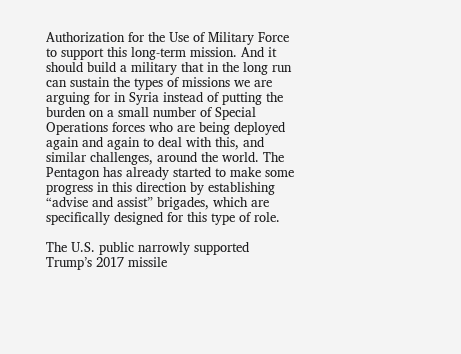Authorization for the Use of Military Force to support this long-term mission. And it should build a military that in the long run can sustain the types of missions we are arguing for in Syria instead of putting the burden on a small number of Special Operations forces who are being deployed again and again to deal with this, and similar challenges, around the world. The Pentagon has already started to make some progress in this direction by establishing “advise and assist” brigades, which are specifically designed for this type of role.

The U.S. public narrowly supported Trump’s 2017 missile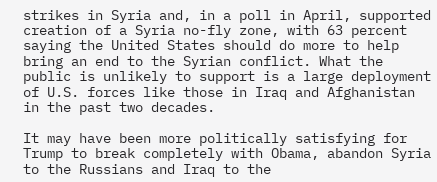strikes in Syria and, in a poll in April, supported creation of a Syria no-fly zone, with 63 percent saying the United States should do more to help bring an end to the Syrian conflict. What the public is unlikely to support is a large deployment of U.S. forces like those in Iraq and Afghanistan in the past two decades.

It may have been more politically satisfying for Trump to break completely with Obama, abandon Syria to the Russians and Iraq to the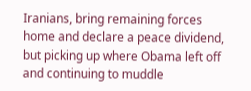Iranians, bring remaining forces home and declare a peace dividend, but picking up where Obama left off and continuing to muddle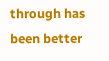through has been better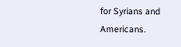for Syrians and Americans.